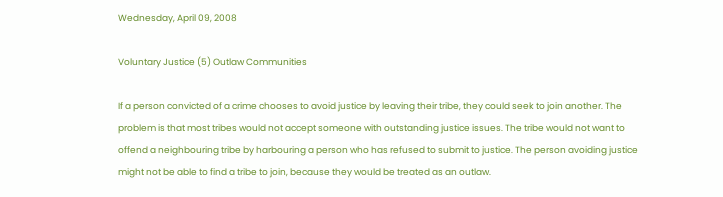Wednesday, April 09, 2008

Voluntary Justice (5) Outlaw Communities

If a person convicted of a crime chooses to avoid justice by leaving their tribe, they could seek to join another. The problem is that most tribes would not accept someone with outstanding justice issues. The tribe would not want to offend a neighbouring tribe by harbouring a person who has refused to submit to justice. The person avoiding justice might not be able to find a tribe to join, because they would be treated as an outlaw.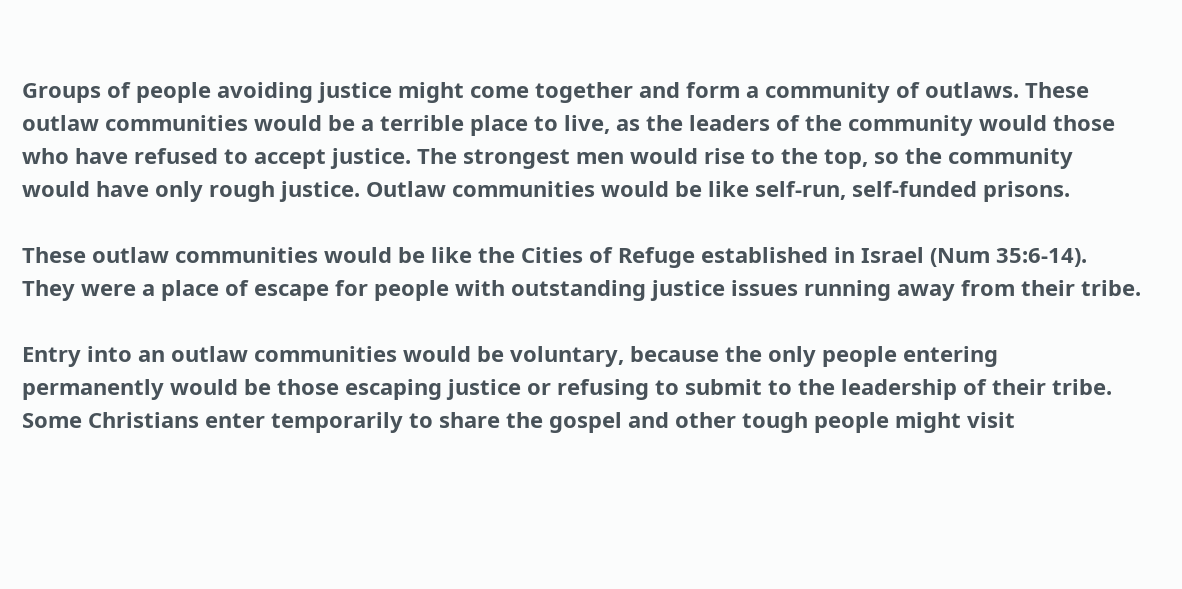Groups of people avoiding justice might come together and form a community of outlaws. These outlaw communities would be a terrible place to live, as the leaders of the community would those who have refused to accept justice. The strongest men would rise to the top, so the community would have only rough justice. Outlaw communities would be like self-run, self-funded prisons.

These outlaw communities would be like the Cities of Refuge established in Israel (Num 35:6-14). They were a place of escape for people with outstanding justice issues running away from their tribe.

Entry into an outlaw communities would be voluntary, because the only people entering permanently would be those escaping justice or refusing to submit to the leadership of their tribe. Some Christians enter temporarily to share the gospel and other tough people might visit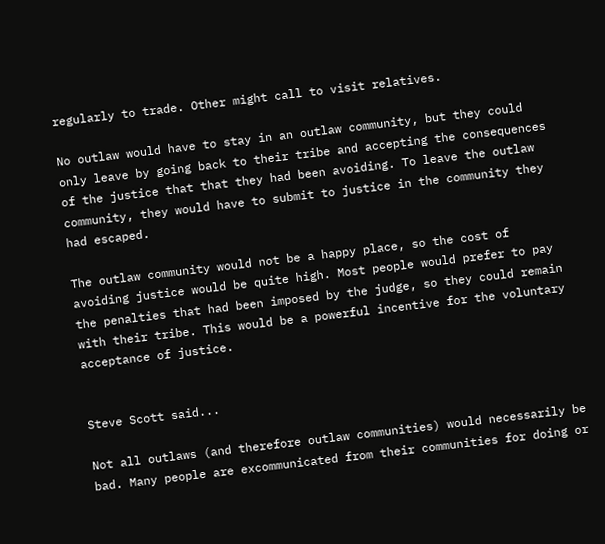regularly to trade. Other might call to visit relatives.

No outlaw would have to stay in an outlaw community, but they could only leave by going back to their tribe and accepting the consequences of the justice that that they had been avoiding. To leave the outlaw community, they would have to submit to justice in the community they had escaped.

The outlaw community would not be a happy place, so the cost of avoiding justice would be quite high. Most people would prefer to pay the penalties that had been imposed by the judge, so they could remain with their tribe. This would be a powerful incentive for the voluntary acceptance of justice.


Steve Scott said...

Not all outlaws (and therefore outlaw communities) would necessarily be bad. Many people are excommunicated from their communities for doing or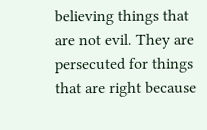believing things that are not evil. They are persecuted for things that are right because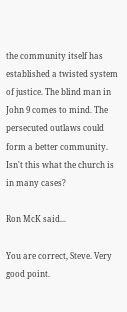the community itself has established a twisted system of justice. The blind man in John 9 comes to mind. The persecuted outlaws could form a better community. Isn't this what the church is in many cases?

Ron McK said...

You are correct, Steve. Very good point.